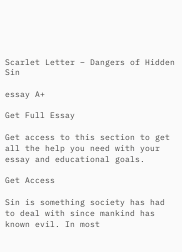Scarlet Letter – Dangers of Hidden Sin

essay A+

Get Full Essay

Get access to this section to get all the help you need with your essay and educational goals.

Get Access

Sin is something society has had to deal with since mankind has known evil. In most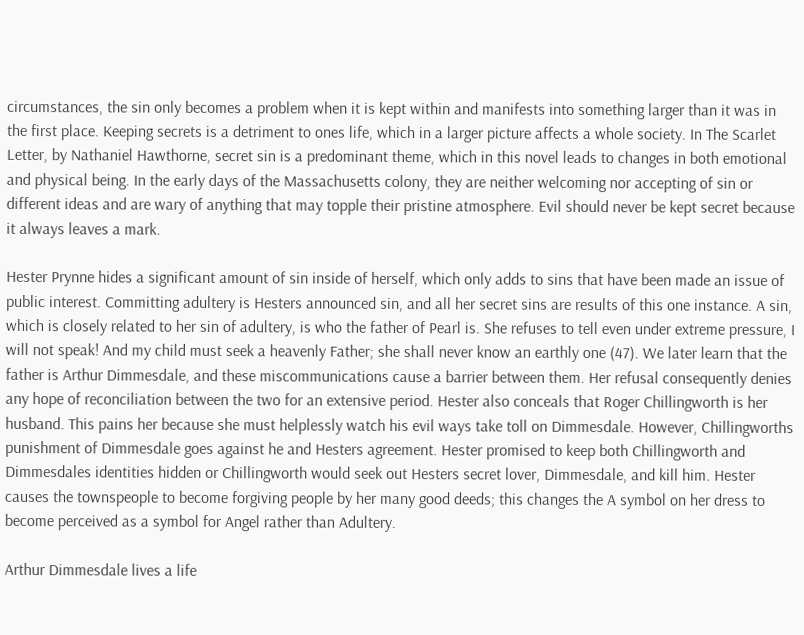circumstances, the sin only becomes a problem when it is kept within and manifests into something larger than it was in the first place. Keeping secrets is a detriment to ones life, which in a larger picture affects a whole society. In The Scarlet Letter, by Nathaniel Hawthorne, secret sin is a predominant theme, which in this novel leads to changes in both emotional and physical being. In the early days of the Massachusetts colony, they are neither welcoming nor accepting of sin or different ideas and are wary of anything that may topple their pristine atmosphere. Evil should never be kept secret because it always leaves a mark.

Hester Prynne hides a significant amount of sin inside of herself, which only adds to sins that have been made an issue of public interest. Committing adultery is Hesters announced sin, and all her secret sins are results of this one instance. A sin, which is closely related to her sin of adultery, is who the father of Pearl is. She refuses to tell even under extreme pressure, I will not speak! And my child must seek a heavenly Father; she shall never know an earthly one (47). We later learn that the father is Arthur Dimmesdale, and these miscommunications cause a barrier between them. Her refusal consequently denies any hope of reconciliation between the two for an extensive period. Hester also conceals that Roger Chillingworth is her husband. This pains her because she must helplessly watch his evil ways take toll on Dimmesdale. However, Chillingworths punishment of Dimmesdale goes against he and Hesters agreement. Hester promised to keep both Chillingworth and Dimmesdales identities hidden or Chillingworth would seek out Hesters secret lover, Dimmesdale, and kill him. Hester causes the townspeople to become forgiving people by her many good deeds; this changes the A symbol on her dress to become perceived as a symbol for Angel rather than Adultery.

Arthur Dimmesdale lives a life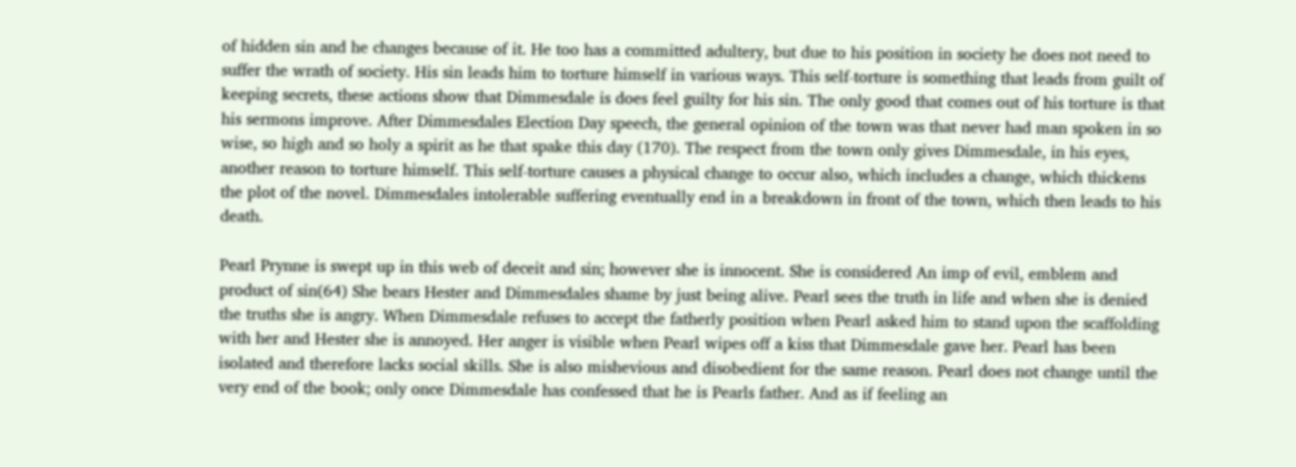of hidden sin and he changes because of it. He too has a committed adultery, but due to his position in society he does not need to suffer the wrath of society. His sin leads him to torture himself in various ways. This self-torture is something that leads from guilt of keeping secrets, these actions show that Dimmesdale is does feel guilty for his sin. The only good that comes out of his torture is that his sermons improve. After Dimmesdales Election Day speech, the general opinion of the town was that never had man spoken in so wise, so high and so holy a spirit as he that spake this day (170). The respect from the town only gives Dimmesdale, in his eyes, another reason to torture himself. This self-torture causes a physical change to occur also, which includes a change, which thickens the plot of the novel. Dimmesdales intolerable suffering eventually end in a breakdown in front of the town, which then leads to his death.

Pearl Prynne is swept up in this web of deceit and sin; however she is innocent. She is considered An imp of evil, emblem and product of sin(64) She bears Hester and Dimmesdales shame by just being alive. Pearl sees the truth in life and when she is denied the truths she is angry. When Dimmesdale refuses to accept the fatherly position when Pearl asked him to stand upon the scaffolding with her and Hester she is annoyed. Her anger is visible when Pearl wipes off a kiss that Dimmesdale gave her. Pearl has been isolated and therefore lacks social skills. She is also mishevious and disobedient for the same reason. Pearl does not change until the very end of the book; only once Dimmesdale has confessed that he is Pearls father. And as if feeling an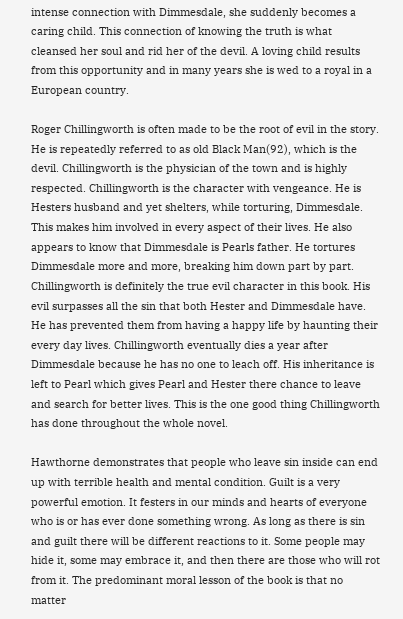intense connection with Dimmesdale, she suddenly becomes a caring child. This connection of knowing the truth is what cleansed her soul and rid her of the devil. A loving child results from this opportunity and in many years she is wed to a royal in a European country.

Roger Chillingworth is often made to be the root of evil in the story. He is repeatedly referred to as old Black Man(92), which is the devil. Chillingworth is the physician of the town and is highly respected. Chillingworth is the character with vengeance. He is Hesters husband and yet shelters, while torturing, Dimmesdale. This makes him involved in every aspect of their lives. He also appears to know that Dimmesdale is Pearls father. He tortures Dimmesdale more and more, breaking him down part by part. Chillingworth is definitely the true evil character in this book. His evil surpasses all the sin that both Hester and Dimmesdale have. He has prevented them from having a happy life by haunting their every day lives. Chillingworth eventually dies a year after Dimmesdale because he has no one to leach off. His inheritance is left to Pearl which gives Pearl and Hester there chance to leave and search for better lives. This is the one good thing Chillingworth has done throughout the whole novel.

Hawthorne demonstrates that people who leave sin inside can end up with terrible health and mental condition. Guilt is a very powerful emotion. It festers in our minds and hearts of everyone who is or has ever done something wrong. As long as there is sin and guilt there will be different reactions to it. Some people may hide it, some may embrace it, and then there are those who will rot from it. The predominant moral lesson of the book is that no matter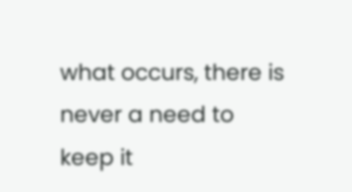what occurs, there is never a need to keep it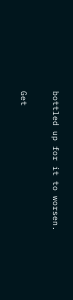bottled up for it to worsen.

Get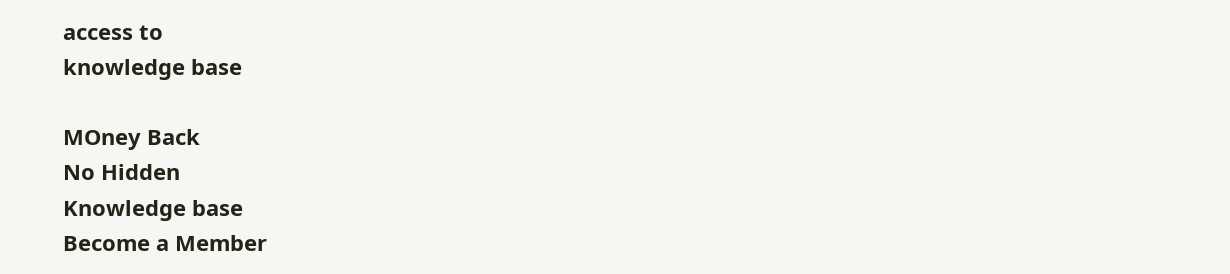access to
knowledge base

MOney Back
No Hidden
Knowledge base
Become a Member